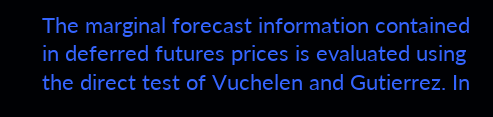The marginal forecast information contained in deferred futures prices is evaluated using the direct test of Vuchelen and Gutierrez. In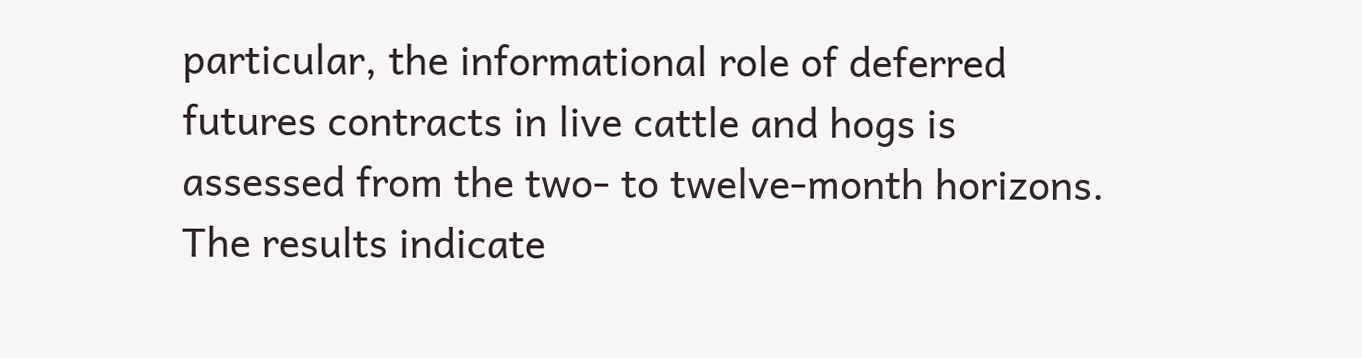particular, the informational role of deferred futures contracts in live cattle and hogs is assessed from the two- to twelve-month horizons. The results indicate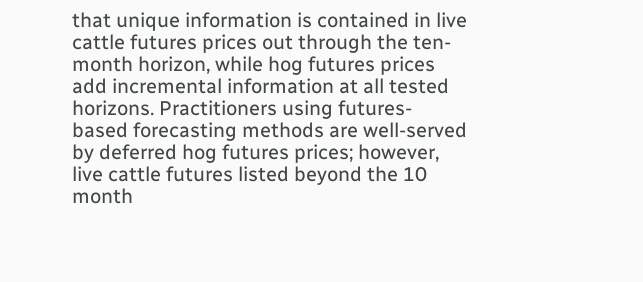that unique information is contained in live cattle futures prices out through the ten-month horizon, while hog futures prices add incremental information at all tested horizons. Practitioners using futures-based forecasting methods are well-served by deferred hog futures prices; however, live cattle futures listed beyond the 10 month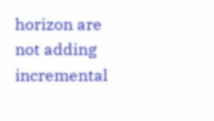horizon are not adding incremental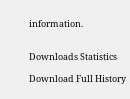information.


Downloads Statistics

Download Full History